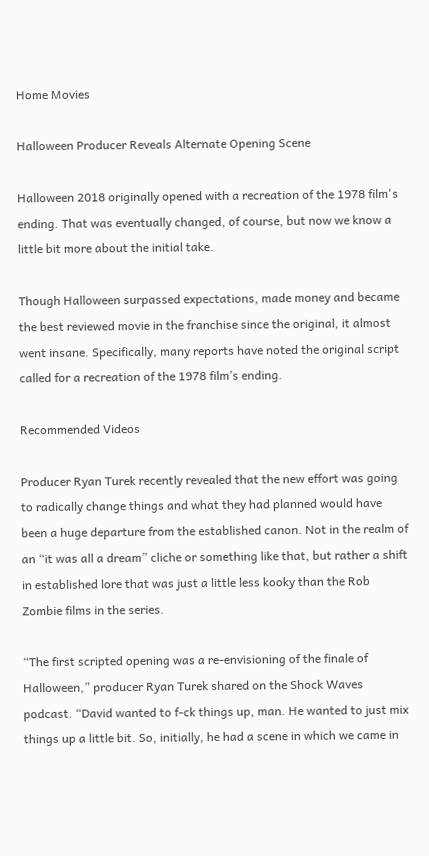Home Movies

Halloween Producer Reveals Alternate Opening Scene

Halloween 2018 originally opened with a recreation of the 1978 film's ending. That was eventually changed, of course, but now we know a little bit more about the initial take.

Though Halloween surpassed expectations, made money and became the best reviewed movie in the franchise since the original, it almost went insane. Specifically, many reports have noted the original script called for a recreation of the 1978 film’s ending.

Recommended Videos

Producer Ryan Turek recently revealed that the new effort was going to radically change things and what they had planned would have been a huge departure from the established canon. Not in the realm of an “it was all a dream” cliche or something like that, but rather a shift in established lore that was just a little less kooky than the Rob Zombie films in the series.

“The first scripted opening was a re-envisioning of the finale of Halloween,” producer Ryan Turek shared on the Shock Waves podcast. “David wanted to f-ck things up, man. He wanted to just mix things up a little bit. So, initially, he had a scene in which we came in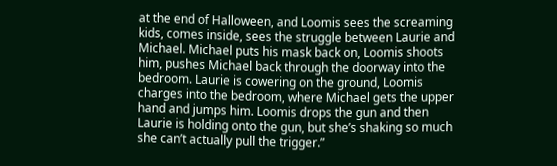at the end of Halloween, and Loomis sees the screaming kids, comes inside, sees the struggle between Laurie and Michael. Michael puts his mask back on, Loomis shoots him, pushes Michael back through the doorway into the bedroom. Laurie is cowering on the ground, Loomis charges into the bedroom, where Michael gets the upper hand and jumps him. Loomis drops the gun and then Laurie is holding onto the gun, but she’s shaking so much she can’t actually pull the trigger.”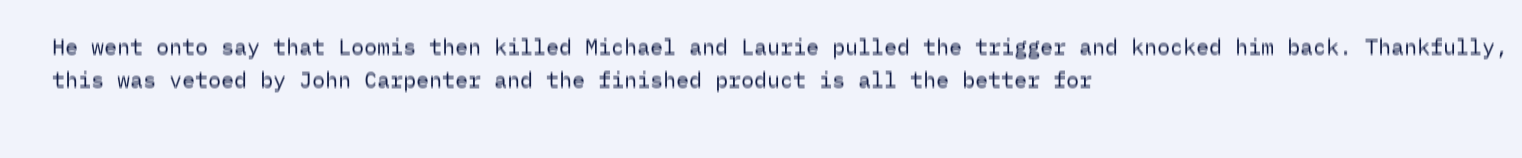He went onto say that Loomis then killed Michael and Laurie pulled the trigger and knocked him back. Thankfully, this was vetoed by John Carpenter and the finished product is all the better for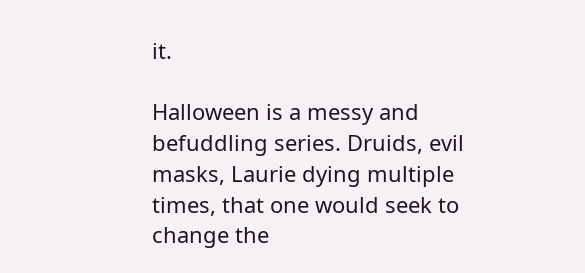it.

Halloween is a messy and befuddling series. Druids, evil masks, Laurie dying multiple times, that one would seek to change the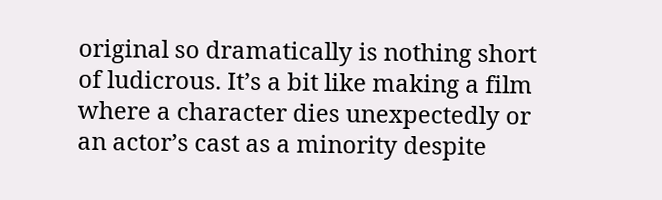original so dramatically is nothing short of ludicrous. It’s a bit like making a film where a character dies unexpectedly or an actor’s cast as a minority despite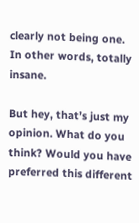clearly not being one. In other words, totally insane.

But hey, that’s just my opinion. What do you think? Would you have preferred this different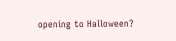opening to Halloween?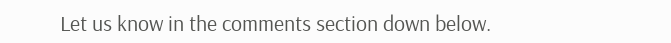Let us know in the comments section down below.